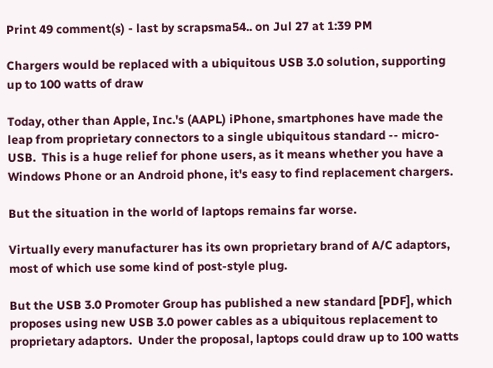Print 49 comment(s) - last by scrapsma54.. on Jul 27 at 1:39 PM

Chargers would be replaced with a ubiquitous USB 3.0 solution, supporting up to 100 watts of draw

Today, other than Apple, Inc.'s (AAPL) iPhone, smartphones have made the leap from proprietary connectors to a single ubiquitous standard -- micro-USB.  This is a huge relief for phone users, as it means whether you have a Windows Phone or an Android phone, it's easy to find replacement chargers.

But the situation in the world of laptops remains far worse.

Virtually every manufacturer has its own proprietary brand of A/C adaptors, most of which use some kind of post-style plug.

But the USB 3.0 Promoter Group has published a new standard [PDF], which proposes using new USB 3.0 power cables as a ubiquitous replacement to proprietary adaptors.  Under the proposal, laptops could draw up to 100 watts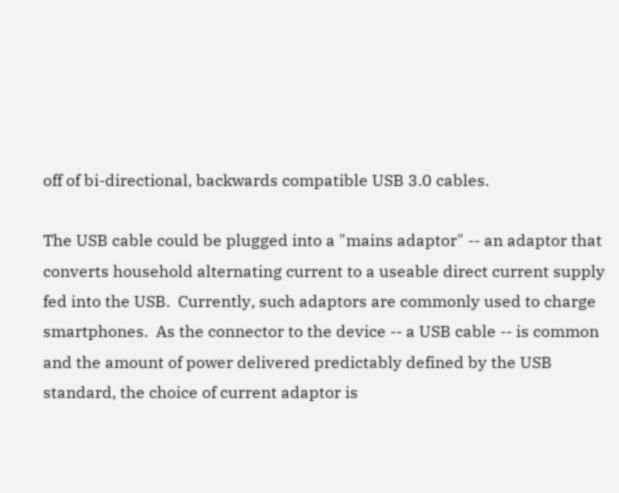off of bi-directional, backwards compatible USB 3.0 cables.

The USB cable could be plugged into a "mains adaptor" -- an adaptor that converts household alternating current to a useable direct current supply fed into the USB.  Currently, such adaptors are commonly used to charge smartphones.  As the connector to the device -- a USB cable -- is common and the amount of power delivered predictably defined by the USB standard, the choice of current adaptor is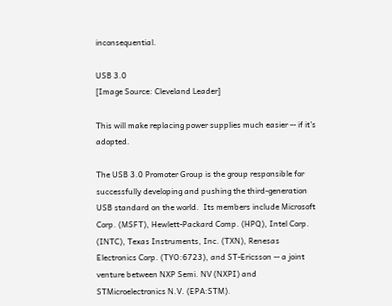inconsequential.

USB 3.0
[Image Source: Cleveland Leader]

This will make replacing power supplies much easier -- if it’s adopted.

The USB 3.0 Promoter Group is the group responsible for successfully developing and pushing the third-generation USB standard on the world.  Its members include Microsoft Corp. (MSFT), Hewlett-Packard Comp. (HPQ), Intel Corp. (INTC), Texas Instruments, Inc. (TXN), Renesas Electronics Corp. (TYO:6723), and ST-Ericsson -- a joint venture between NXP Semi. NV (NXPI) and STMicroelectronics N.V. (EPA:STM).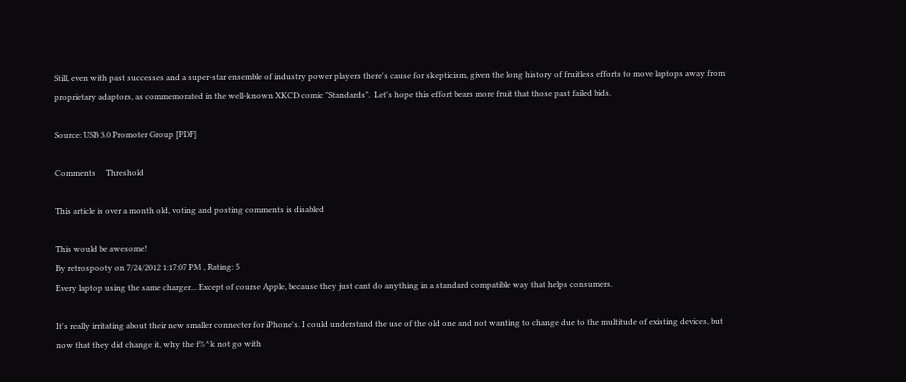Still, even with past successes and a super-star ensemble of industry power players there's cause for skepticism, given the long history of fruitless efforts to move laptops away from proprietary adaptors, as commemorated in the well-known XKCD comic "Standards".  Let's hope this effort bears more fruit that those past failed bids.

Source: USB 3.0 Promoter Group [PDF]

Comments     Threshold

This article is over a month old, voting and posting comments is disabled

This would be awesome!
By retrospooty on 7/24/2012 1:17:07 PM , Rating: 5
Every laptop using the same charger... Except of course Apple, because they just cant do anything in a standard compatible way that helps consumers.

It's really irritating about their new smaller connecter for iPhone's. I could understand the use of the old one and not wanting to change due to the multitude of existing devices, but now that they did change it, why the f%^k not go with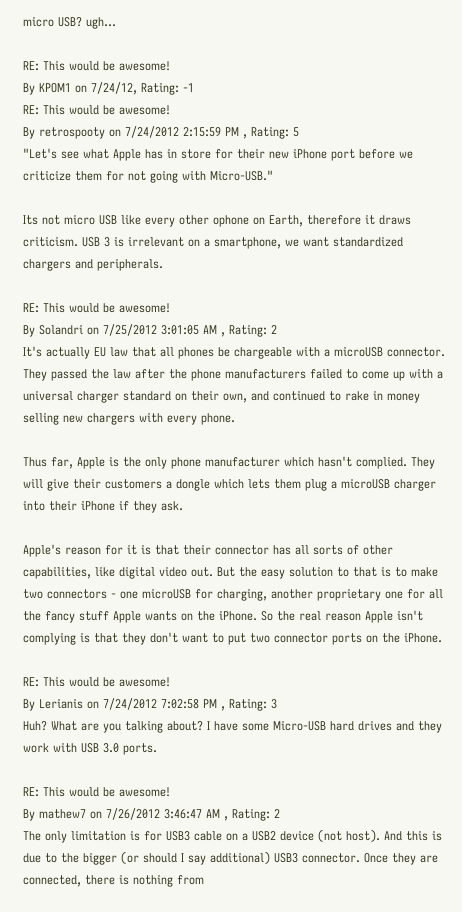micro USB? ugh...

RE: This would be awesome!
By KPOM1 on 7/24/12, Rating: -1
RE: This would be awesome!
By retrospooty on 7/24/2012 2:15:59 PM , Rating: 5
"Let's see what Apple has in store for their new iPhone port before we criticize them for not going with Micro-USB."

Its not micro USB like every other ophone on Earth, therefore it draws criticism. USB 3 is irrelevant on a smartphone, we want standardized chargers and peripherals.

RE: This would be awesome!
By Solandri on 7/25/2012 3:01:05 AM , Rating: 2
It's actually EU law that all phones be chargeable with a microUSB connector. They passed the law after the phone manufacturers failed to come up with a universal charger standard on their own, and continued to rake in money selling new chargers with every phone.

Thus far, Apple is the only phone manufacturer which hasn't complied. They will give their customers a dongle which lets them plug a microUSB charger into their iPhone if they ask.

Apple's reason for it is that their connector has all sorts of other capabilities, like digital video out. But the easy solution to that is to make two connectors - one microUSB for charging, another proprietary one for all the fancy stuff Apple wants on the iPhone. So the real reason Apple isn't complying is that they don't want to put two connector ports on the iPhone.

RE: This would be awesome!
By Lerianis on 7/24/2012 7:02:58 PM , Rating: 3
Huh? What are you talking about? I have some Micro-USB hard drives and they work with USB 3.0 ports.

RE: This would be awesome!
By mathew7 on 7/26/2012 3:46:47 AM , Rating: 2
The only limitation is for USB3 cable on a USB2 device (not host). And this is due to the bigger (or should I say additional) USB3 connector. Once they are connected, there is nothing from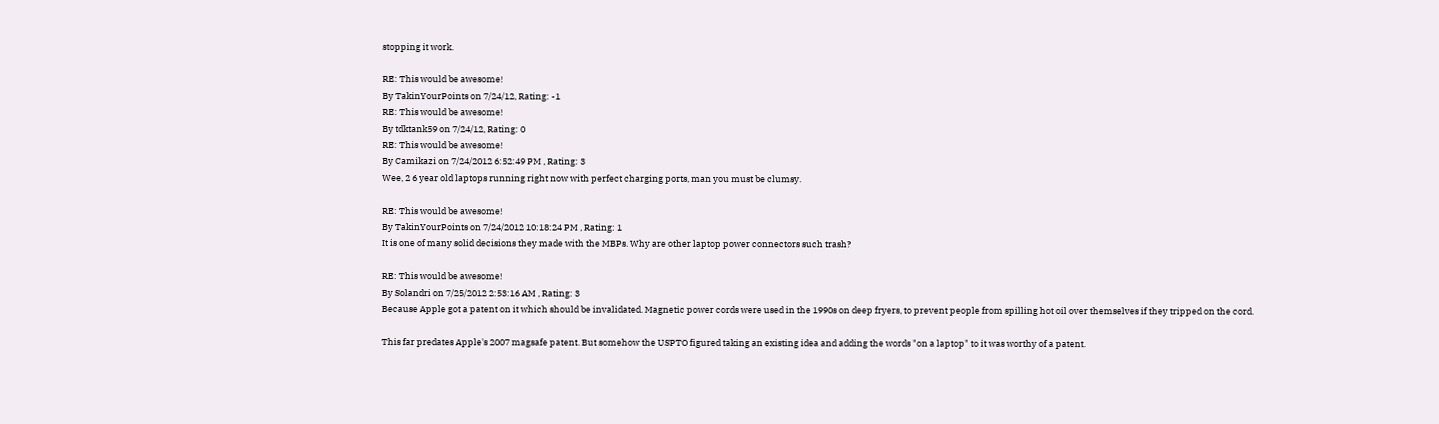stopping it work.

RE: This would be awesome!
By TakinYourPoints on 7/24/12, Rating: -1
RE: This would be awesome!
By tdktank59 on 7/24/12, Rating: 0
RE: This would be awesome!
By Camikazi on 7/24/2012 6:52:49 PM , Rating: 3
Wee, 2 6 year old laptops running right now with perfect charging ports, man you must be clumsy.

RE: This would be awesome!
By TakinYourPoints on 7/24/2012 10:18:24 PM , Rating: 1
It is one of many solid decisions they made with the MBPs. Why are other laptop power connectors such trash?

RE: This would be awesome!
By Solandri on 7/25/2012 2:53:16 AM , Rating: 3
Because Apple got a patent on it which should be invalidated. Magnetic power cords were used in the 1990s on deep fryers, to prevent people from spilling hot oil over themselves if they tripped on the cord.

This far predates Apple's 2007 magsafe patent. But somehow the USPTO figured taking an existing idea and adding the words "on a laptop" to it was worthy of a patent.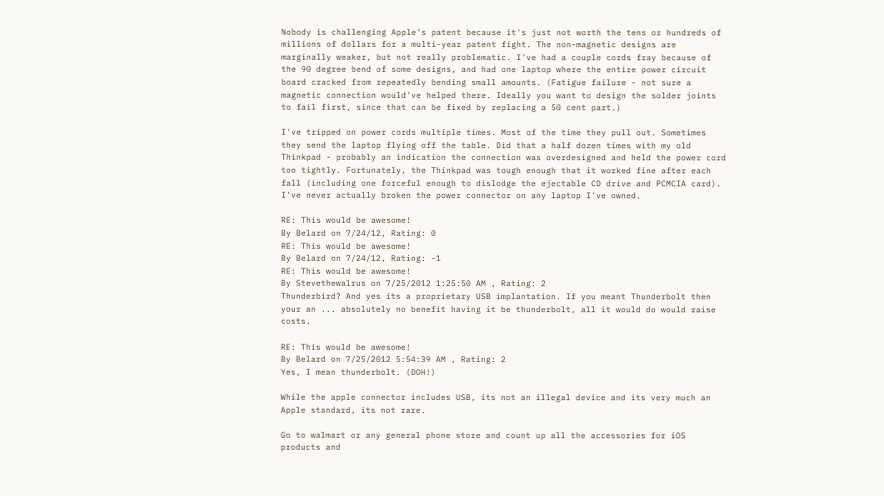Nobody is challenging Apple's patent because it's just not worth the tens or hundreds of millions of dollars for a multi-year patent fight. The non-magnetic designs are marginally weaker, but not really problematic. I've had a couple cords fray because of the 90 degree bend of some designs, and had one laptop where the entire power circuit board cracked from repeatedly bending small amounts. (Fatigue failure - not sure a magnetic connection would've helped there. Ideally you want to design the solder joints to fail first, since that can be fixed by replacing a 50 cent part.)

I've tripped on power cords multiple times. Most of the time they pull out. Sometimes they send the laptop flying off the table. Did that a half dozen times with my old Thinkpad - probably an indication the connection was overdesigned and held the power cord too tightly. Fortunately, the Thinkpad was tough enough that it worked fine after each fall (including one forceful enough to dislodge the ejectable CD drive and PCMCIA card). I've never actually broken the power connector on any laptop I've owned.

RE: This would be awesome!
By Belard on 7/24/12, Rating: 0
RE: This would be awesome!
By Belard on 7/24/12, Rating: -1
RE: This would be awesome!
By Stevethewalrus on 7/25/2012 1:25:50 AM , Rating: 2
Thunderbird? And yes its a proprietary USB implantation. If you meant Thunderbolt then your an ... absolutely no benefit having it be thunderbolt, all it would do would raise costs.

RE: This would be awesome!
By Belard on 7/25/2012 5:54:39 AM , Rating: 2
Yes, I mean thunderbolt. (DOH!)

While the apple connector includes USB, its not an illegal device and its very much an Apple standard, its not rare.

Go to walmart or any general phone store and count up all the accessories for iOS products and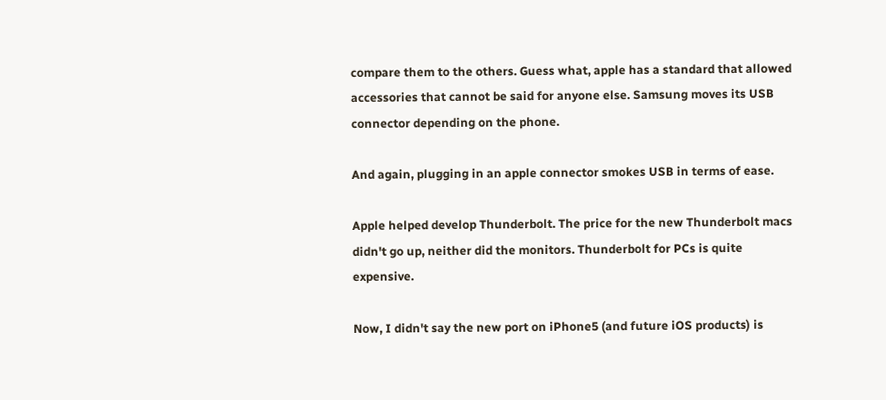compare them to the others. Guess what, apple has a standard that allowed accessories that cannot be said for anyone else. Samsung moves its USB connector depending on the phone.

And again, plugging in an apple connector smokes USB in terms of ease.

Apple helped develop Thunderbolt. The price for the new Thunderbolt macs didn't go up, neither did the monitors. Thunderbolt for PCs is quite expensive.

Now, I didn't say the new port on iPhone5 (and future iOS products) is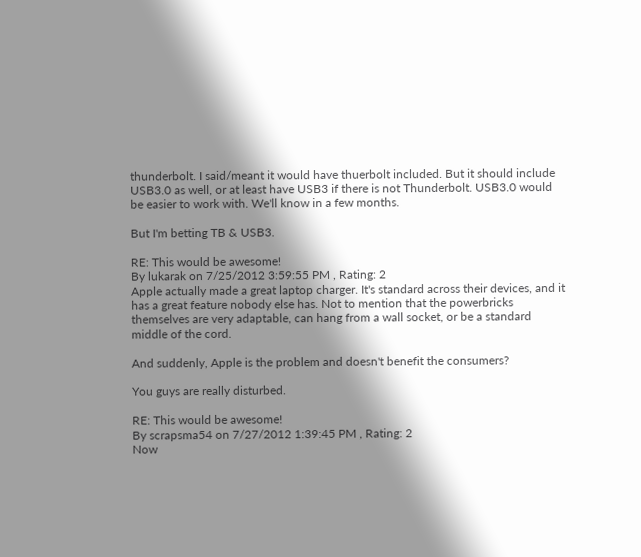thunderbolt. I said/meant it would have thuerbolt included. But it should include USB3.0 as well, or at least have USB3 if there is not Thunderbolt. USB3.0 would be easier to work with. We'll know in a few months.

But I'm betting TB & USB3.

RE: This would be awesome!
By lukarak on 7/25/2012 3:59:55 PM , Rating: 2
Apple actually made a great laptop charger. It's standard across their devices, and it has a great feature nobody else has. Not to mention that the powerbricks themselves are very adaptable, can hang from a wall socket, or be a standard middle of the cord.

And suddenly, Apple is the problem and doesn't benefit the consumers?

You guys are really disturbed.

RE: This would be awesome!
By scrapsma54 on 7/27/2012 1:39:45 PM , Rating: 2
Now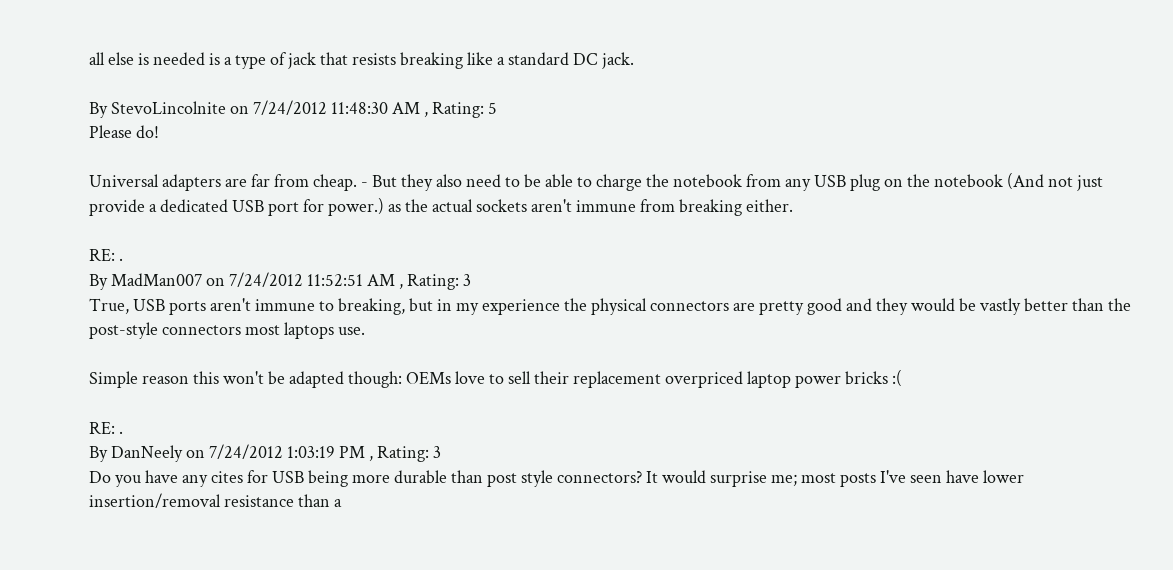all else is needed is a type of jack that resists breaking like a standard DC jack.

By StevoLincolnite on 7/24/2012 11:48:30 AM , Rating: 5
Please do!

Universal adapters are far from cheap. - But they also need to be able to charge the notebook from any USB plug on the notebook (And not just provide a dedicated USB port for power.) as the actual sockets aren't immune from breaking either.

RE: .
By MadMan007 on 7/24/2012 11:52:51 AM , Rating: 3
True, USB ports aren't immune to breaking, but in my experience the physical connectors are pretty good and they would be vastly better than the post-style connectors most laptops use.

Simple reason this won't be adapted though: OEMs love to sell their replacement overpriced laptop power bricks :(

RE: .
By DanNeely on 7/24/2012 1:03:19 PM , Rating: 3
Do you have any cites for USB being more durable than post style connectors? It would surprise me; most posts I've seen have lower insertion/removal resistance than a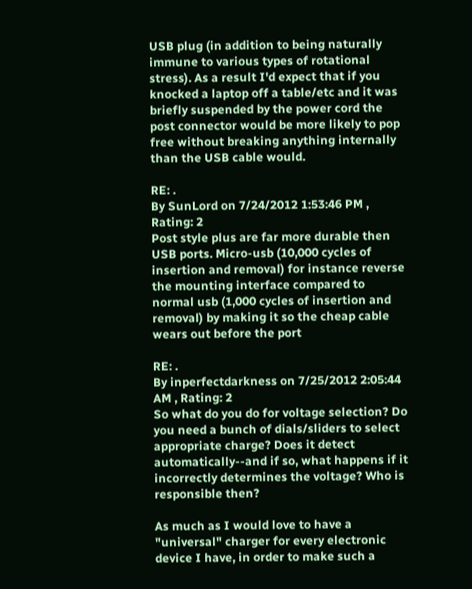USB plug (in addition to being naturally immune to various types of rotational stress). As a result I'd expect that if you knocked a laptop off a table/etc and it was briefly suspended by the power cord the post connector would be more likely to pop free without breaking anything internally than the USB cable would.

RE: .
By SunLord on 7/24/2012 1:53:46 PM , Rating: 2
Post style plus are far more durable then USB ports. Micro-usb (10,000 cycles of insertion and removal) for instance reverse the mounting interface compared to normal usb (1,000 cycles of insertion and removal) by making it so the cheap cable wears out before the port

RE: .
By inperfectdarkness on 7/25/2012 2:05:44 AM , Rating: 2
So what do you do for voltage selection? Do you need a bunch of dials/sliders to select appropriate charge? Does it detect automatically--and if so, what happens if it incorrectly determines the voltage? Who is responsible then?

As much as I would love to have a "universal" charger for every electronic device I have, in order to make such a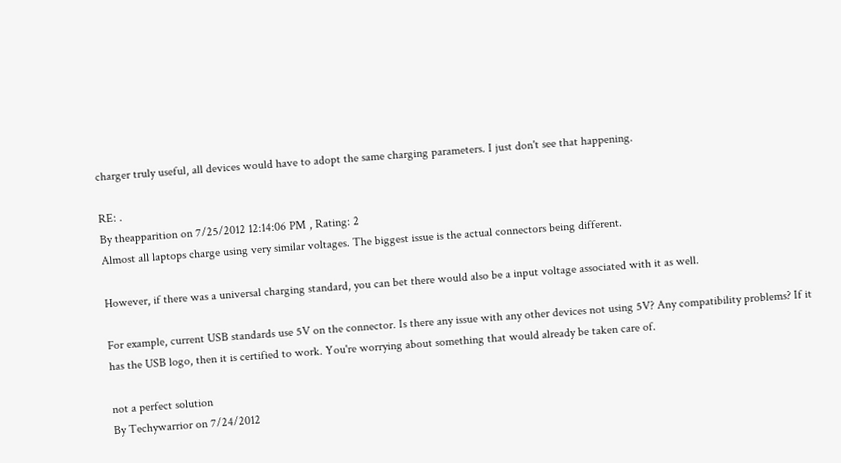charger truly useful, all devices would have to adopt the same charging parameters. I just don't see that happening.

RE: .
By theapparition on 7/25/2012 12:14:06 PM , Rating: 2
Almost all laptops charge using very similar voltages. The biggest issue is the actual connectors being different.

However, if there was a universal charging standard, you can bet there would also be a input voltage associated with it as well.

For example, current USB standards use 5V on the connector. Is there any issue with any other devices not using 5V? Any compatibility problems? If it has the USB logo, then it is certified to work. You're worrying about something that would already be taken care of.

not a perfect solution
By Techywarrior on 7/24/2012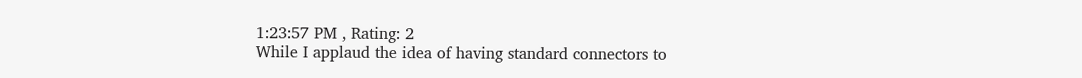1:23:57 PM , Rating: 2
While I applaud the idea of having standard connectors to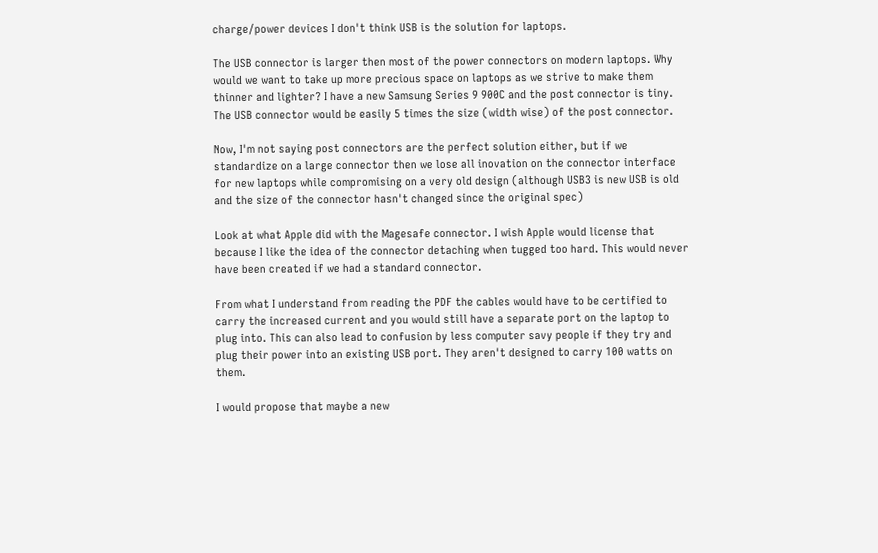charge/power devices I don't think USB is the solution for laptops.

The USB connector is larger then most of the power connectors on modern laptops. Why would we want to take up more precious space on laptops as we strive to make them thinner and lighter? I have a new Samsung Series 9 900C and the post connector is tiny. The USB connector would be easily 5 times the size (width wise) of the post connector.

Now, I'm not saying post connectors are the perfect solution either, but if we standardize on a large connector then we lose all inovation on the connector interface for new laptops while compromising on a very old design (although USB3 is new USB is old and the size of the connector hasn't changed since the original spec)

Look at what Apple did with the Magesafe connector. I wish Apple would license that because I like the idea of the connector detaching when tugged too hard. This would never have been created if we had a standard connector.

From what I understand from reading the PDF the cables would have to be certified to carry the increased current and you would still have a separate port on the laptop to plug into. This can also lead to confusion by less computer savy people if they try and plug their power into an existing USB port. They aren't designed to carry 100 watts on them.

I would propose that maybe a new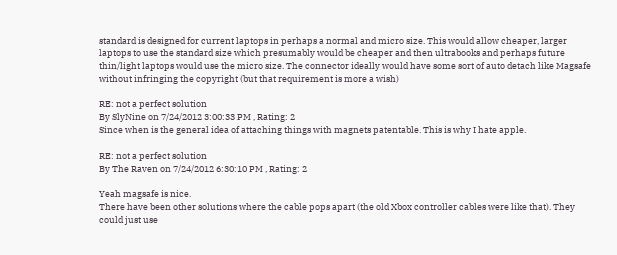standard is designed for current laptops in perhaps a normal and micro size. This would allow cheaper, larger laptops to use the standard size which presumably would be cheaper and then ultrabooks and perhaps future thin/light laptops would use the micro size. The connector ideally would have some sort of auto detach like Magsafe without infringing the copyright (but that requirement is more a wish)

RE: not a perfect solution
By SlyNine on 7/24/2012 3:00:33 PM , Rating: 2
Since when is the general idea of attaching things with magnets patentable. This is why I hate apple.

RE: not a perfect solution
By The Raven on 7/24/2012 6:30:10 PM , Rating: 2

Yeah magsafe is nice.
There have been other solutions where the cable pops apart (the old Xbox controller cables were like that). They could just use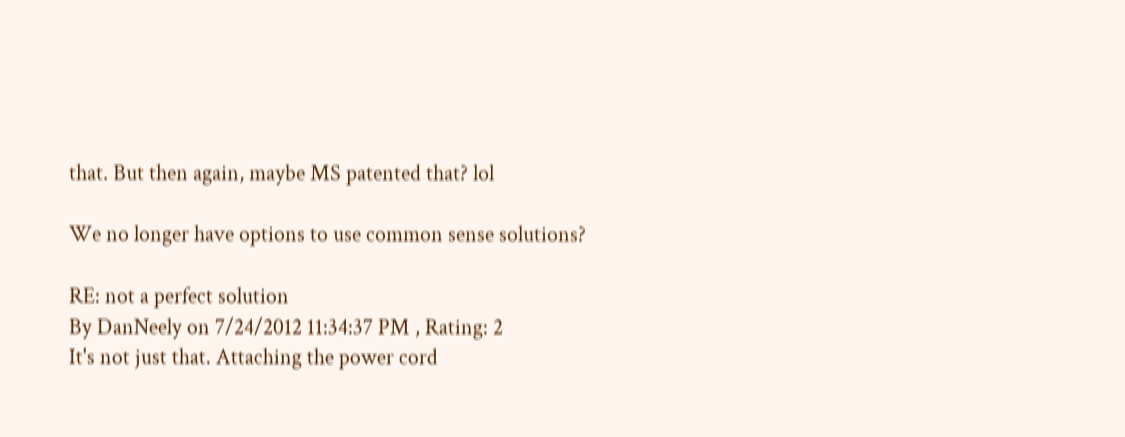that. But then again, maybe MS patented that? lol

We no longer have options to use common sense solutions?

RE: not a perfect solution
By DanNeely on 7/24/2012 11:34:37 PM , Rating: 2
It's not just that. Attaching the power cord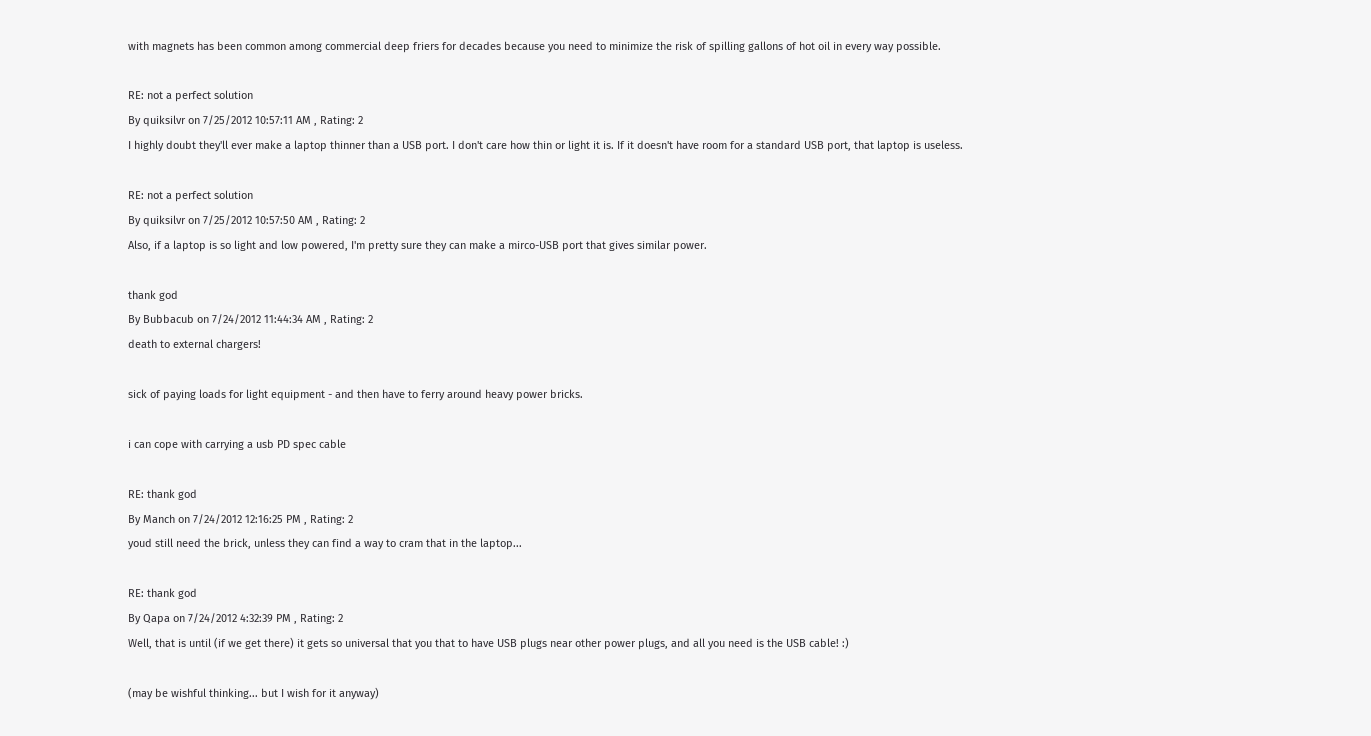with magnets has been common among commercial deep friers for decades because you need to minimize the risk of spilling gallons of hot oil in every way possible.

RE: not a perfect solution
By quiksilvr on 7/25/2012 10:57:11 AM , Rating: 2
I highly doubt they'll ever make a laptop thinner than a USB port. I don't care how thin or light it is. If it doesn't have room for a standard USB port, that laptop is useless.

RE: not a perfect solution
By quiksilvr on 7/25/2012 10:57:50 AM , Rating: 2
Also, if a laptop is so light and low powered, I'm pretty sure they can make a mirco-USB port that gives similar power.

thank god
By Bubbacub on 7/24/2012 11:44:34 AM , Rating: 2
death to external chargers!

sick of paying loads for light equipment - and then have to ferry around heavy power bricks.

i can cope with carrying a usb PD spec cable

RE: thank god
By Manch on 7/24/2012 12:16:25 PM , Rating: 2
youd still need the brick, unless they can find a way to cram that in the laptop...

RE: thank god
By Qapa on 7/24/2012 4:32:39 PM , Rating: 2
Well, that is until (if we get there) it gets so universal that you that to have USB plugs near other power plugs, and all you need is the USB cable! :)

(may be wishful thinking... but I wish for it anyway)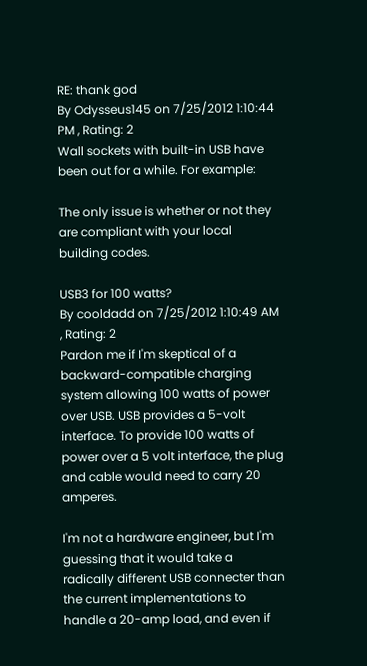RE: thank god
By Odysseus145 on 7/25/2012 1:10:44 PM , Rating: 2
Wall sockets with built-in USB have been out for a while. For example:

The only issue is whether or not they are compliant with your local building codes.

USB3 for 100 watts?
By cooldadd on 7/25/2012 1:10:49 AM , Rating: 2
Pardon me if I'm skeptical of a backward-compatible charging system allowing 100 watts of power over USB. USB provides a 5-volt interface. To provide 100 watts of power over a 5 volt interface, the plug and cable would need to carry 20 amperes.

I'm not a hardware engineer, but I'm guessing that it would take a radically different USB connecter than the current implementations to handle a 20-amp load, and even if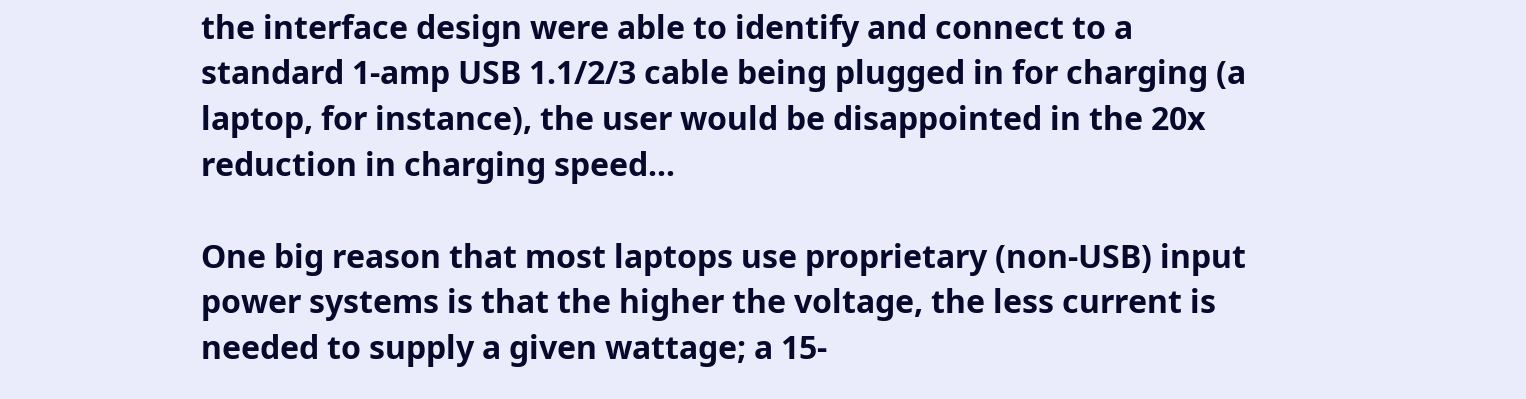the interface design were able to identify and connect to a standard 1-amp USB 1.1/2/3 cable being plugged in for charging (a laptop, for instance), the user would be disappointed in the 20x reduction in charging speed...

One big reason that most laptops use proprietary (non-USB) input power systems is that the higher the voltage, the less current is needed to supply a given wattage; a 15-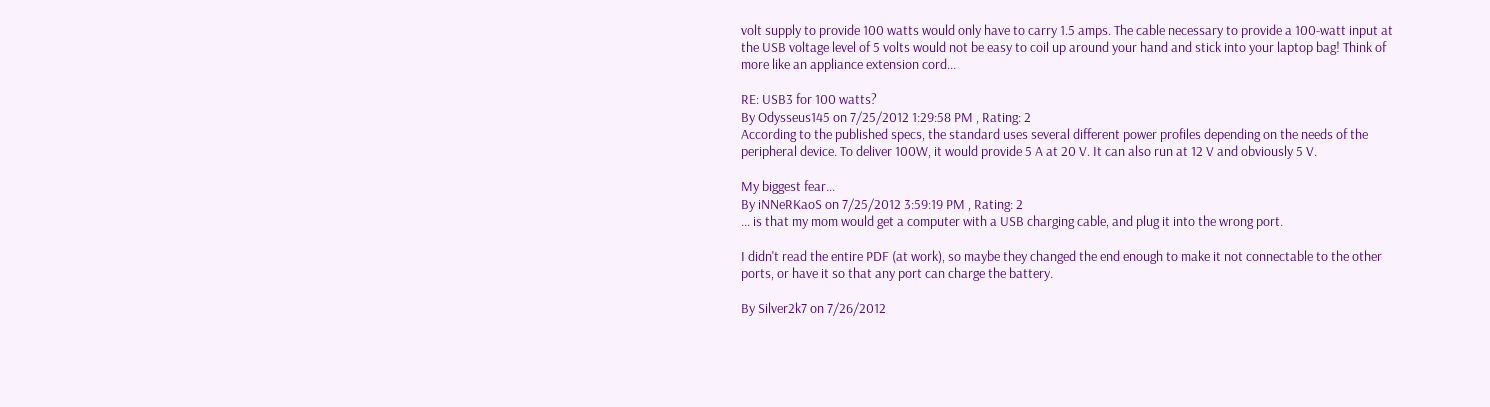volt supply to provide 100 watts would only have to carry 1.5 amps. The cable necessary to provide a 100-watt input at the USB voltage level of 5 volts would not be easy to coil up around your hand and stick into your laptop bag! Think of more like an appliance extension cord...

RE: USB3 for 100 watts?
By Odysseus145 on 7/25/2012 1:29:58 PM , Rating: 2
According to the published specs, the standard uses several different power profiles depending on the needs of the peripheral device. To deliver 100W, it would provide 5 A at 20 V. It can also run at 12 V and obviously 5 V.

My biggest fear...
By iNNeRKaoS on 7/25/2012 3:59:19 PM , Rating: 2
... is that my mom would get a computer with a USB charging cable, and plug it into the wrong port.

I didn't read the entire PDF (at work), so maybe they changed the end enough to make it not connectable to the other ports, or have it so that any port can charge the battery.

By Silver2k7 on 7/26/2012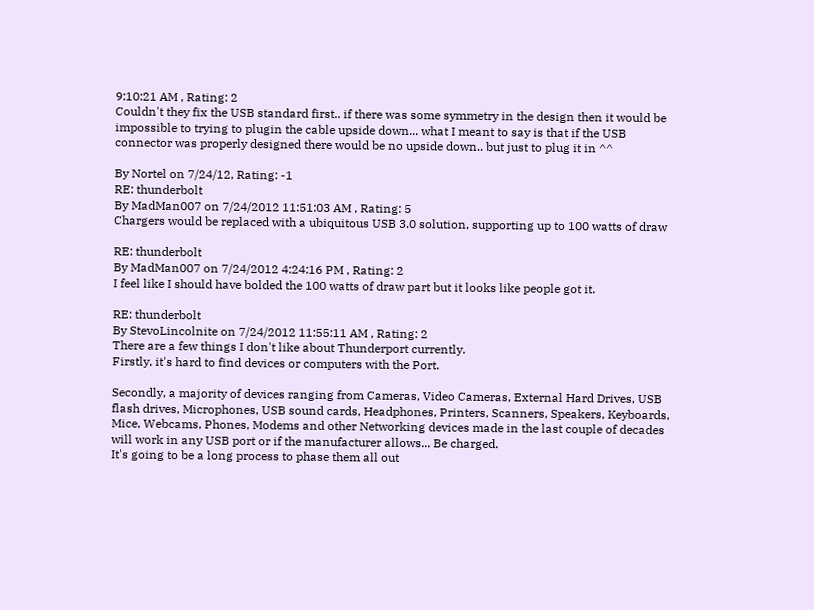9:10:21 AM , Rating: 2
Couldn't they fix the USB standard first.. if there was some symmetry in the design then it would be impossible to trying to plugin the cable upside down... what I meant to say is that if the USB connector was properly designed there would be no upside down.. but just to plug it in ^^

By Nortel on 7/24/12, Rating: -1
RE: thunderbolt
By MadMan007 on 7/24/2012 11:51:03 AM , Rating: 5
Chargers would be replaced with a ubiquitous USB 3.0 solution, supporting up to 100 watts of draw

RE: thunderbolt
By MadMan007 on 7/24/2012 4:24:16 PM , Rating: 2
I feel like I should have bolded the 100 watts of draw part but it looks like people got it.

RE: thunderbolt
By StevoLincolnite on 7/24/2012 11:55:11 AM , Rating: 2
There are a few things I don't like about Thunderport currently.
Firstly, it's hard to find devices or computers with the Port.

Secondly, a majority of devices ranging from Cameras, Video Cameras, External Hard Drives, USB flash drives, Microphones, USB sound cards, Headphones, Printers, Scanners, Speakers, Keyboards, Mice, Webcams, Phones, Modems and other Networking devices made in the last couple of decades will work in any USB port or if the manufacturer allows... Be charged.
It's going to be a long process to phase them all out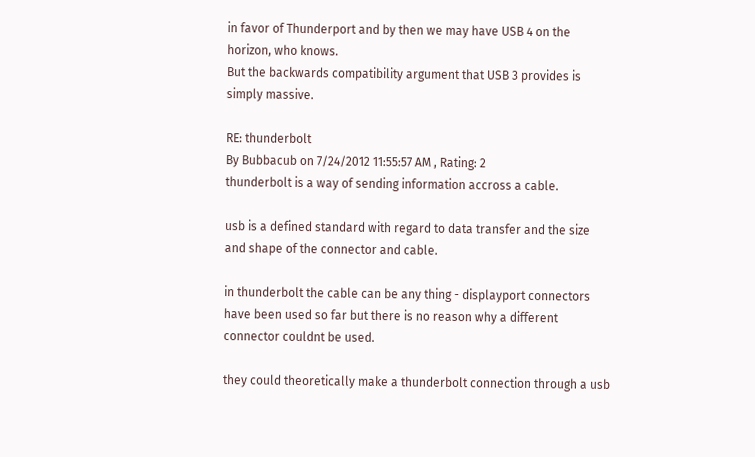in favor of Thunderport and by then we may have USB 4 on the horizon, who knows.
But the backwards compatibility argument that USB 3 provides is simply massive.

RE: thunderbolt
By Bubbacub on 7/24/2012 11:55:57 AM , Rating: 2
thunderbolt is a way of sending information accross a cable.

usb is a defined standard with regard to data transfer and the size and shape of the connector and cable.

in thunderbolt the cable can be any thing - displayport connectors have been used so far but there is no reason why a different connector couldnt be used.

they could theoretically make a thunderbolt connection through a usb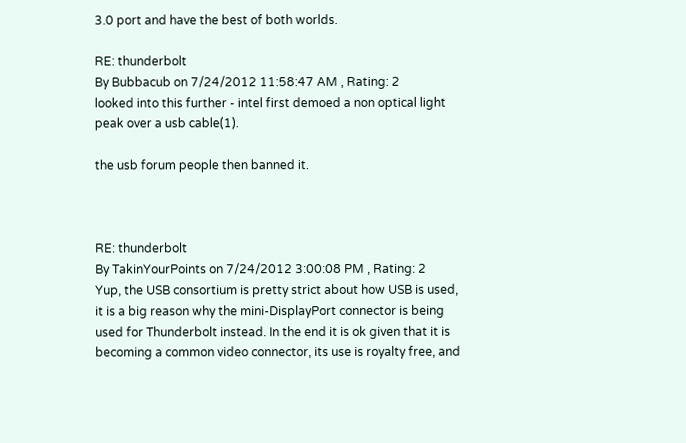3.0 port and have the best of both worlds.

RE: thunderbolt
By Bubbacub on 7/24/2012 11:58:47 AM , Rating: 2
looked into this further - intel first demoed a non optical light peak over a usb cable(1).

the usb forum people then banned it.



RE: thunderbolt
By TakinYourPoints on 7/24/2012 3:00:08 PM , Rating: 2
Yup, the USB consortium is pretty strict about how USB is used, it is a big reason why the mini-DisplayPort connector is being used for Thunderbolt instead. In the end it is ok given that it is becoming a common video connector, its use is royalty free, and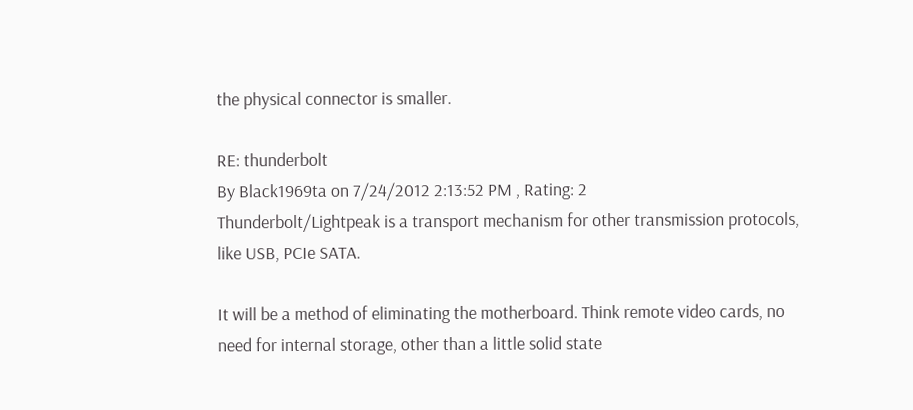the physical connector is smaller.

RE: thunderbolt
By Black1969ta on 7/24/2012 2:13:52 PM , Rating: 2
Thunderbolt/Lightpeak is a transport mechanism for other transmission protocols, like USB, PCIe SATA.

It will be a method of eliminating the motherboard. Think remote video cards, no need for internal storage, other than a little solid state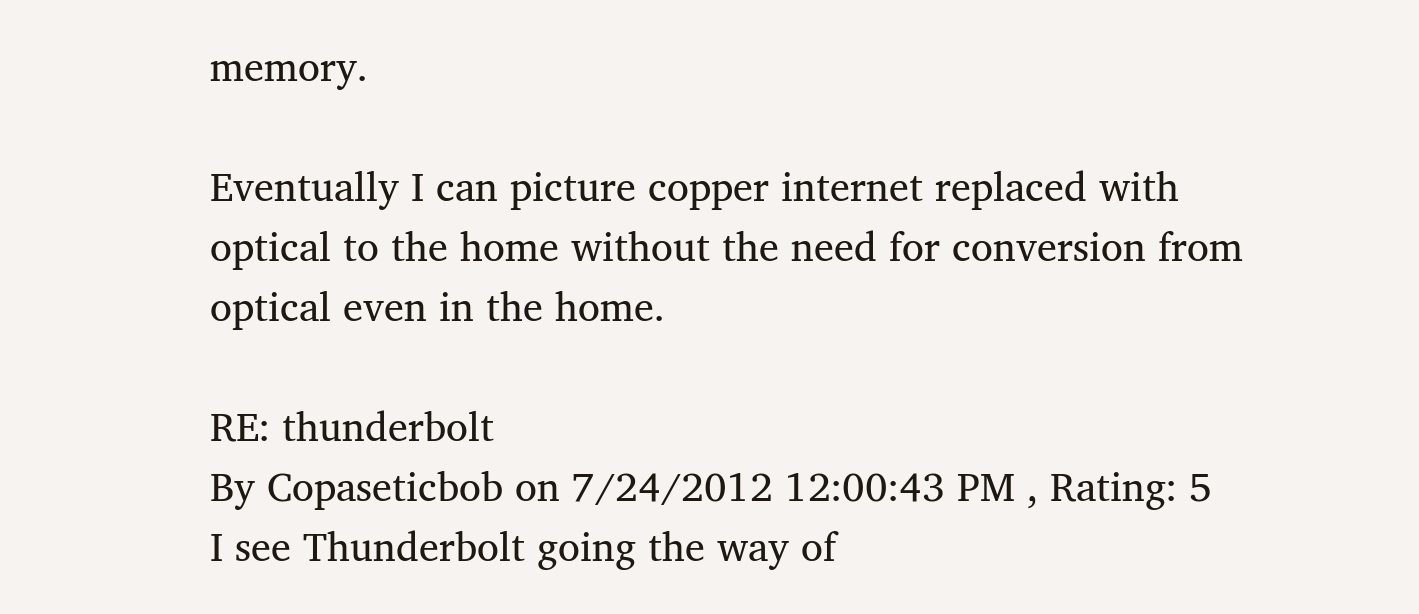memory.

Eventually I can picture copper internet replaced with optical to the home without the need for conversion from optical even in the home.

RE: thunderbolt
By Copaseticbob on 7/24/2012 12:00:43 PM , Rating: 5
I see Thunderbolt going the way of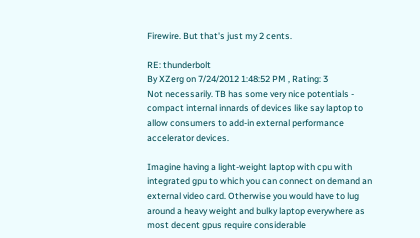Firewire. But that's just my 2 cents.

RE: thunderbolt
By XZerg on 7/24/2012 1:48:52 PM , Rating: 3
Not necessarily. TB has some very nice potentials - compact internal innards of devices like say laptop to allow consumers to add-in external performance accelerator devices.

Imagine having a light-weight laptop with cpu with integrated gpu to which you can connect on demand an external video card. Otherwise you would have to lug around a heavy weight and bulky laptop everywhere as most decent gpus require considerable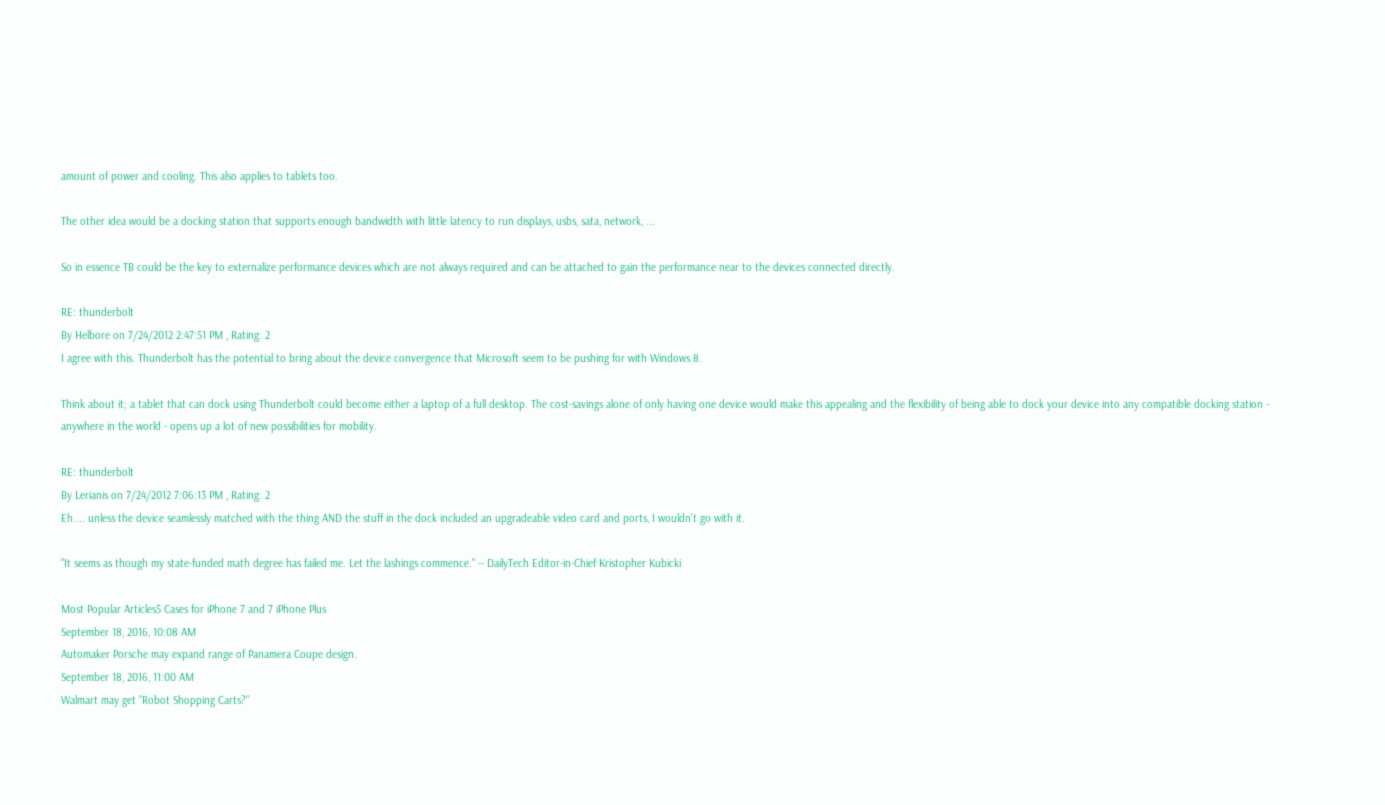amount of power and cooling. This also applies to tablets too.

The other idea would be a docking station that supports enough bandwidth with little latency to run displays, usbs, sata, network, ...

So in essence TB could be the key to externalize performance devices which are not always required and can be attached to gain the performance near to the devices connected directly.

RE: thunderbolt
By Helbore on 7/24/2012 2:47:51 PM , Rating: 2
I agree with this. Thunderbolt has the potential to bring about the device convergence that Microsoft seem to be pushing for with Windows 8.

Think about it; a tablet that can dock using Thunderbolt could become either a laptop of a full desktop. The cost-savings alone of only having one device would make this appealing and the flexibility of being able to dock your device into any compatible docking station - anywhere in the world - opens up a lot of new possibilities for mobility.

RE: thunderbolt
By Lerianis on 7/24/2012 7:06:13 PM , Rating: 2
Eh.... unless the device seamlessly matched with the thing AND the stuff in the dock included an upgradeable video card and ports, I wouldn't go with it.

"It seems as though my state-funded math degree has failed me. Let the lashings commence." -- DailyTech Editor-in-Chief Kristopher Kubicki

Most Popular Articles5 Cases for iPhone 7 and 7 iPhone Plus
September 18, 2016, 10:08 AM
Automaker Porsche may expand range of Panamera Coupe design.
September 18, 2016, 11:00 AM
Walmart may get "Robot Shopping Carts?"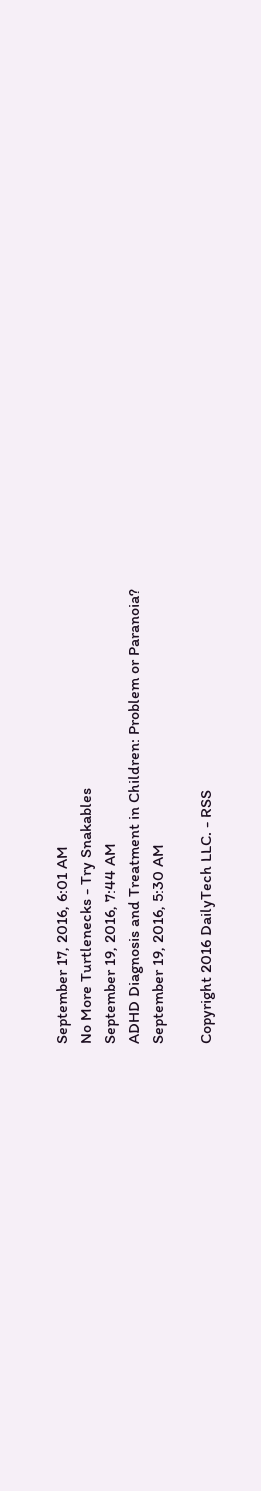September 17, 2016, 6:01 AM
No More Turtlenecks - Try Snakables
September 19, 2016, 7:44 AM
ADHD Diagnosis and Treatment in Children: Problem or Paranoia?
September 19, 2016, 5:30 AM

Copyright 2016 DailyTech LLC. - RSS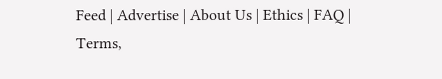Feed | Advertise | About Us | Ethics | FAQ | Terms,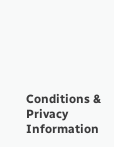Conditions & Privacy Information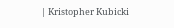| Kristopher Kubicki